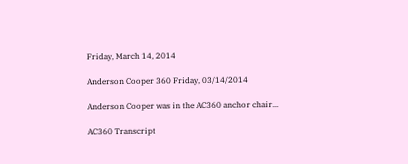Friday, March 14, 2014

Anderson Cooper 360 Friday, 03/14/2014

Anderson Cooper was in the AC360 anchor chair...

AC360 Transcript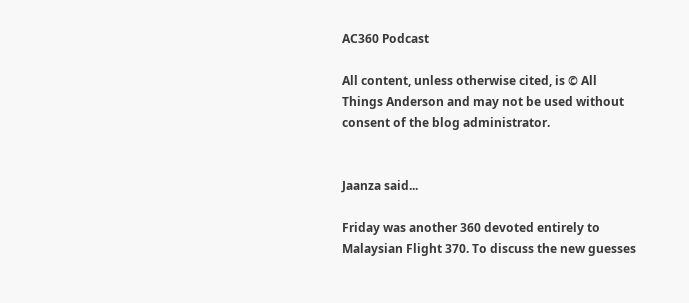AC360 Podcast

All content, unless otherwise cited, is © All Things Anderson and may not be used without consent of the blog administrator.


Jaanza said...

Friday was another 360 devoted entirely to Malaysian Flight 370. To discuss the new guesses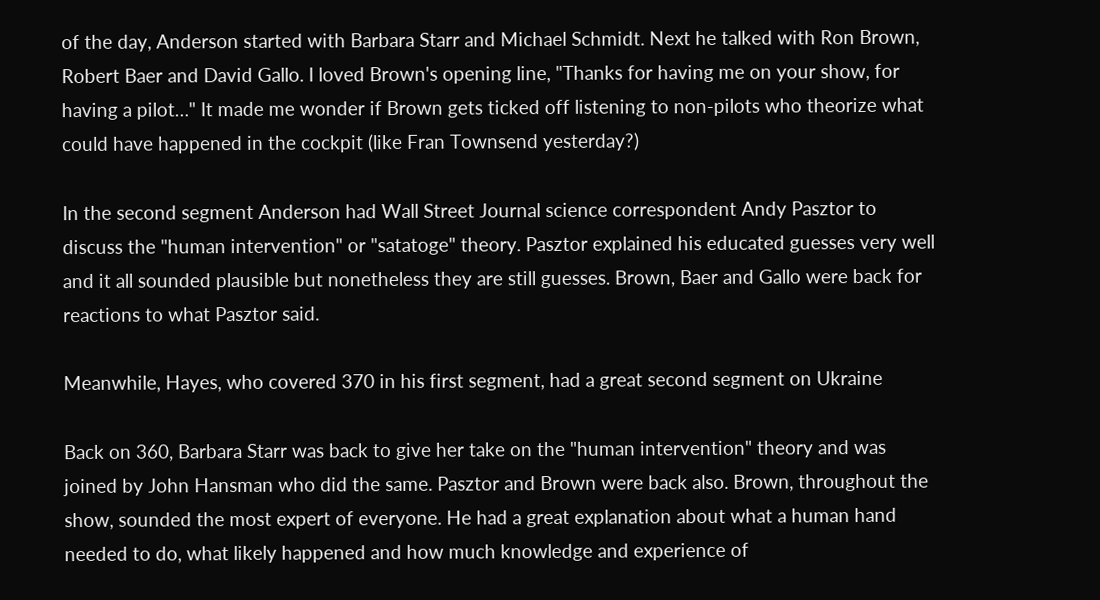of the day, Anderson started with Barbara Starr and Michael Schmidt. Next he talked with Ron Brown, Robert Baer and David Gallo. I loved Brown's opening line, "Thanks for having me on your show, for having a pilot…" It made me wonder if Brown gets ticked off listening to non-pilots who theorize what could have happened in the cockpit (like Fran Townsend yesterday?)

In the second segment Anderson had Wall Street Journal science correspondent Andy Pasztor to discuss the "human intervention" or "satatoge" theory. Pasztor explained his educated guesses very well and it all sounded plausible but nonetheless they are still guesses. Brown, Baer and Gallo were back for reactions to what Pasztor said.

Meanwhile, Hayes, who covered 370 in his first segment, had a great second segment on Ukraine

Back on 360, Barbara Starr was back to give her take on the "human intervention" theory and was joined by John Hansman who did the same. Pasztor and Brown were back also. Brown, throughout the show, sounded the most expert of everyone. He had a great explanation about what a human hand needed to do, what likely happened and how much knowledge and experience of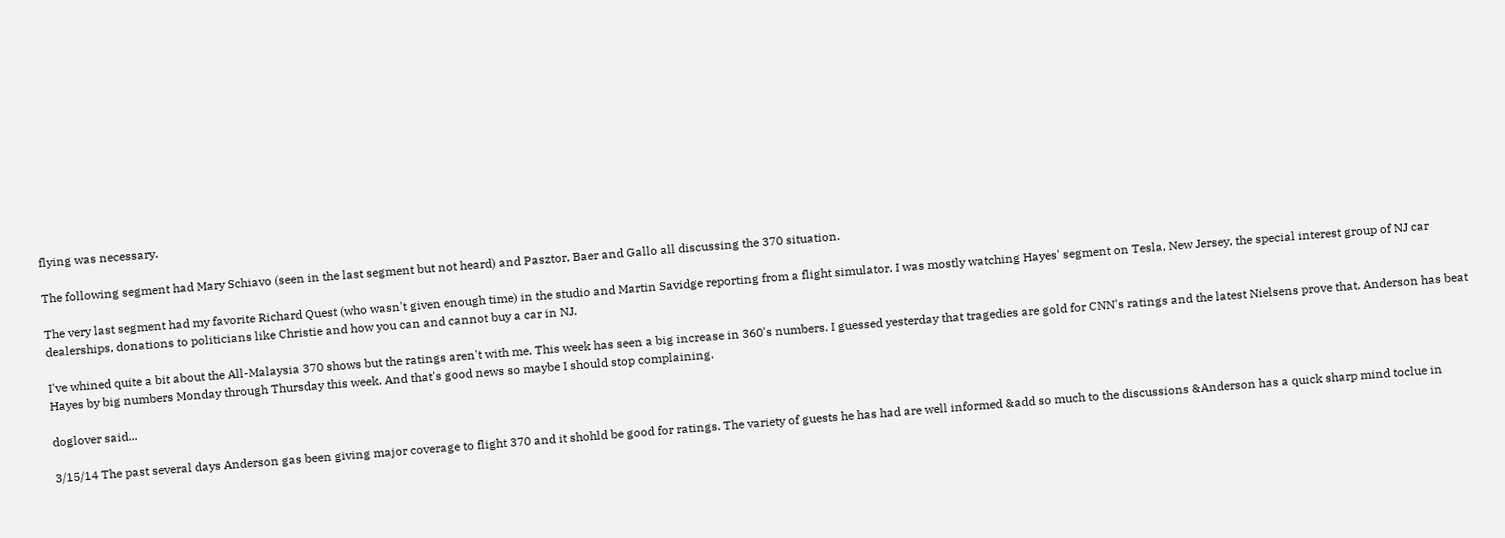flying was necessary.

The following segment had Mary Schiavo (seen in the last segment but not heard) and Pasztor, Baer and Gallo all discussing the 370 situation.

The very last segment had my favorite Richard Quest (who wasn't given enough time) in the studio and Martin Savidge reporting from a flight simulator. I was mostly watching Hayes' segment on Tesla, New Jersey, the special interest group of NJ car dealerships, donations to politicians like Christie and how you can and cannot buy a car in NJ.

I've whined quite a bit about the All-Malaysia 370 shows but the ratings aren't with me. This week has seen a big increase in 360's numbers. I guessed yesterday that tragedies are gold for CNN's ratings and the latest Nielsens prove that. Anderson has beat Hayes by big numbers Monday through Thursday this week. And that's good news so maybe I should stop complaining.

doglover said...

3/15/14 The past several days Anderson gas been giving major coverage to flight 370 and it shohld be good for ratings. The variety of guests he has had are well informed &add so much to the discussions &Anderson has a quick sharp mind toclue in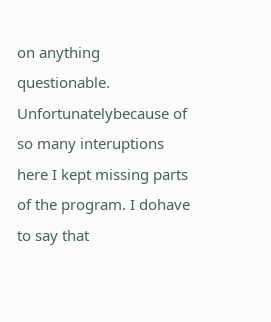on anything questionable. Unfortunatelybecause of so many interuptions here I kept missing parts of the program. I dohave to say that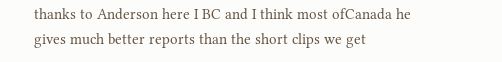thanks to Anderson here I BC and I think most ofCanada he gives much better reports than the short clips we get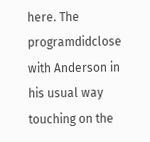here. The programdidclose with Anderson in his usual way touching on the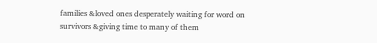families &loved ones desperately waiting for word on survivors &giving time to many of them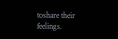toshare their feelings.